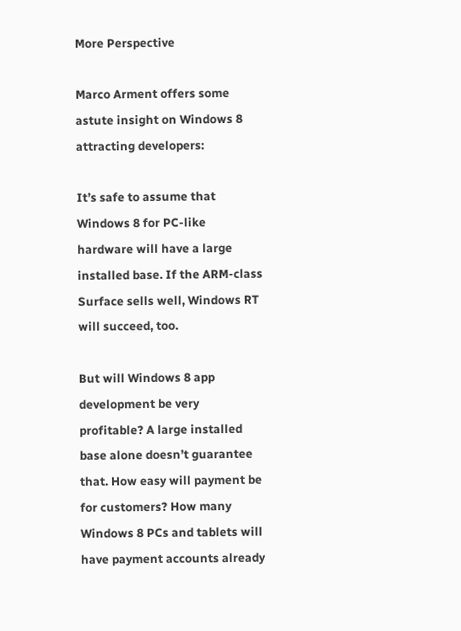More Perspective

Marco Arment offers some astute insight on Windows 8 attracting developers:

It’s safe to assume that Windows 8 for PC-like hardware will have a large installed base. If the ARM-class Surface sells well, Windows RT will succeed, too.

But will Windows 8 app development be very profitable? A large installed base alone doesn’t guarantee that. How easy will payment be for customers? How many Windows 8 PCs and tablets will have payment accounts already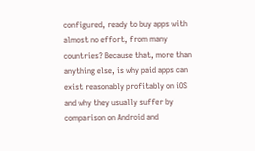configured, ready to buy apps with almost no effort, from many countries? Because that, more than anything else, is why paid apps can exist reasonably profitably on iOS and why they usually suffer by comparison on Android and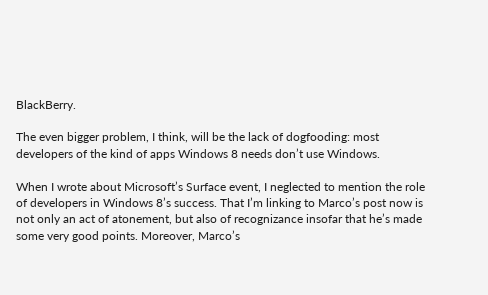BlackBerry.

The even bigger problem, I think, will be the lack of dogfooding: most developers of the kind of apps Windows 8 needs don’t use Windows.

When I wrote about Microsoft’s Surface event, I neglected to mention the role of developers in Windows 8’s success. That I’m linking to Marco’s post now is not only an act of atonement, but also of recognizance insofar that he’s made some very good points. Moreover, Marco’s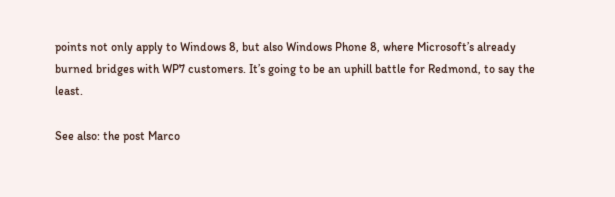points not only apply to Windows 8, but also Windows Phone 8, where Microsoft’s already burned bridges with WP7 customers. It’s going to be an uphill battle for Redmond, to say the least.

See also: the post Marco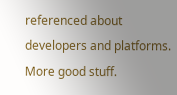referenced about developers and platforms. More good stuff.